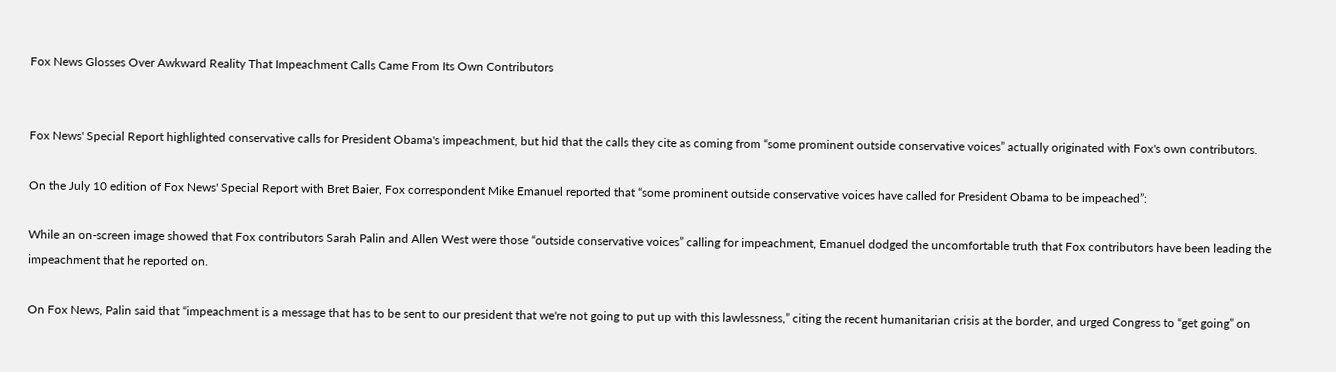Fox News Glosses Over Awkward Reality That Impeachment Calls Came From Its Own Contributors


Fox News' Special Report highlighted conservative calls for President Obama's impeachment, but hid that the calls they cite as coming from “some prominent outside conservative voices” actually originated with Fox's own contributors.

On the July 10 edition of Fox News' Special Report with Bret Baier, Fox correspondent Mike Emanuel reported that “some prominent outside conservative voices have called for President Obama to be impeached”:

While an on-screen image showed that Fox contributors Sarah Palin and Allen West were those “outside conservative voices” calling for impeachment, Emanuel dodged the uncomfortable truth that Fox contributors have been leading the impeachment that he reported on.

On Fox News, Palin said that “impeachment is a message that has to be sent to our president that we're not going to put up with this lawlessness,” citing the recent humanitarian crisis at the border, and urged Congress to “get going” on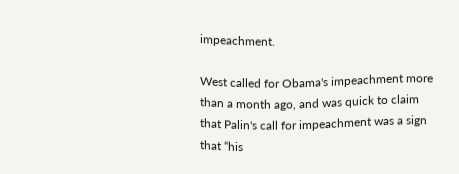impeachment.

West called for Obama's impeachment more than a month ago, and was quick to claim that Palin's call for impeachment was a sign that “his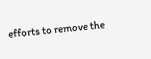efforts to remove the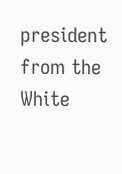president from the White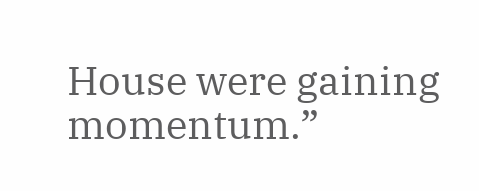House were gaining momentum.”